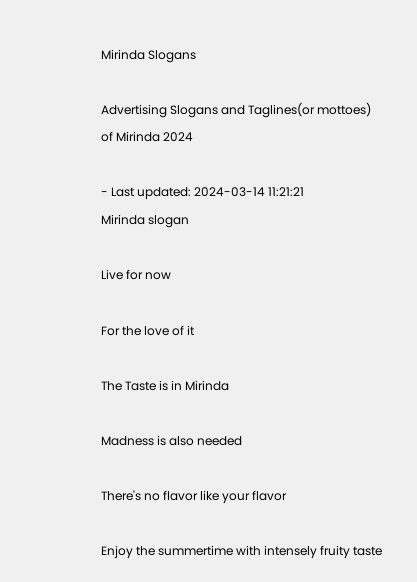Mirinda Slogans

Advertising Slogans and Taglines(or mottoes) of Mirinda 2024

- Last updated: 2024-03-14 11:21:21
Mirinda slogan

Live for now

For the love of it

The Taste is in Mirinda

Madness is also needed

There's no flavor like your flavor

Enjoy the summertime with intensely fruity taste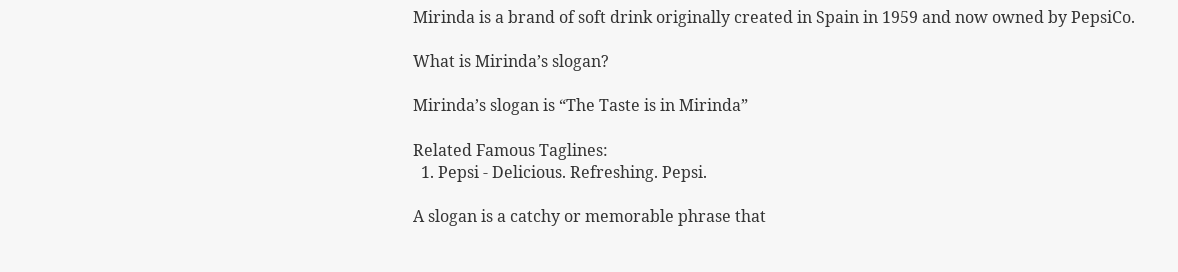Mirinda is a brand of soft drink originally created in Spain in 1959 and now owned by PepsiCo.

What is Mirinda’s slogan?

Mirinda’s slogan is “The Taste is in Mirinda”

Related Famous Taglines:
  1. Pepsi - Delicious. Refreshing. Pepsi.

A slogan is a catchy or memorable phrase that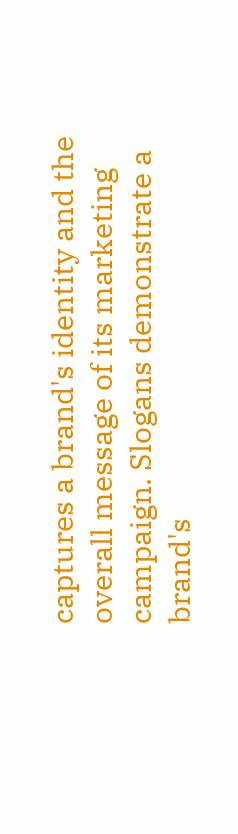captures a brand's identity and the overall message of its marketing campaign. Slogans demonstrate a brand's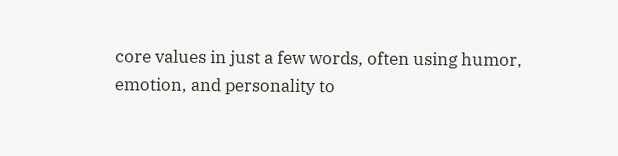core values in just a few words, often using humor, emotion, and personality to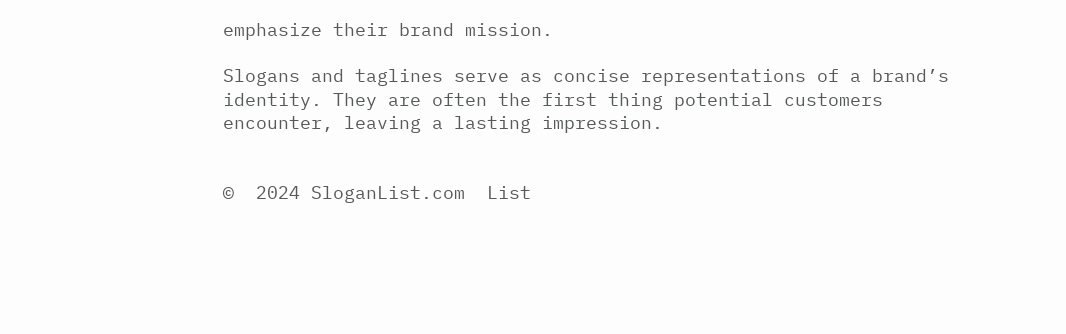emphasize their brand mission.

Slogans and taglines serve as concise representations of a brand’s identity. They are often the first thing potential customers encounter, leaving a lasting impression.


©  2024 SloganList.com  List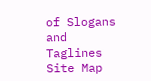of Slogans and Taglines    Site Map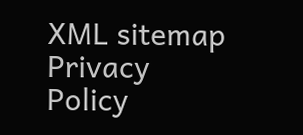XML sitemap  Privacy Policy